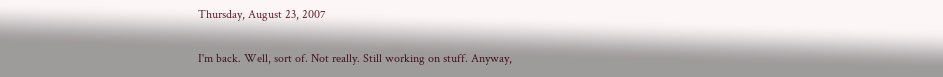Thursday, August 23, 2007

I'm back. Well, sort of. Not really. Still working on stuff. Anyway,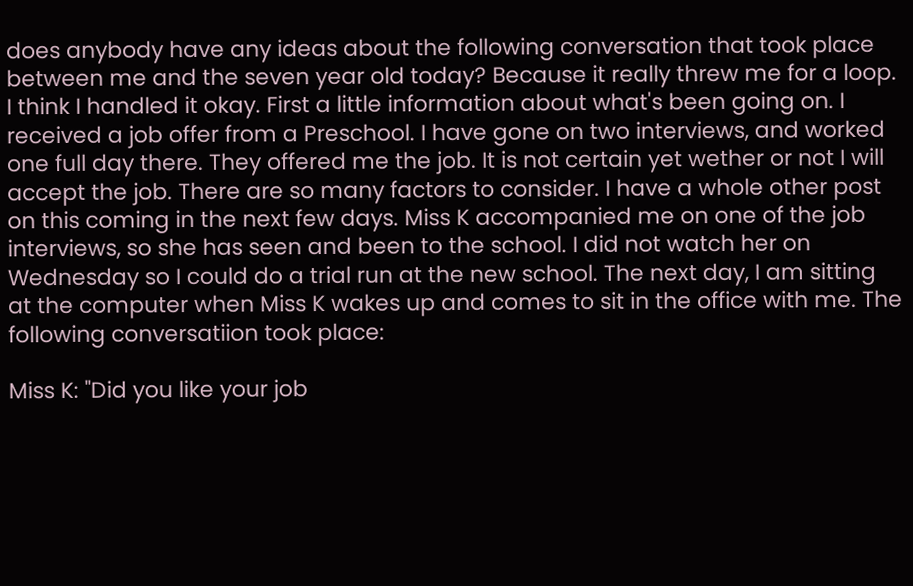does anybody have any ideas about the following conversation that took place between me and the seven year old today? Because it really threw me for a loop. I think I handled it okay. First a little information about what's been going on. I received a job offer from a Preschool. I have gone on two interviews, and worked one full day there. They offered me the job. It is not certain yet wether or not I will accept the job. There are so many factors to consider. I have a whole other post on this coming in the next few days. Miss K accompanied me on one of the job interviews, so she has seen and been to the school. I did not watch her on Wednesday so I could do a trial run at the new school. The next day, I am sitting at the computer when Miss K wakes up and comes to sit in the office with me. The following conversatiion took place:

Miss K: "Did you like your job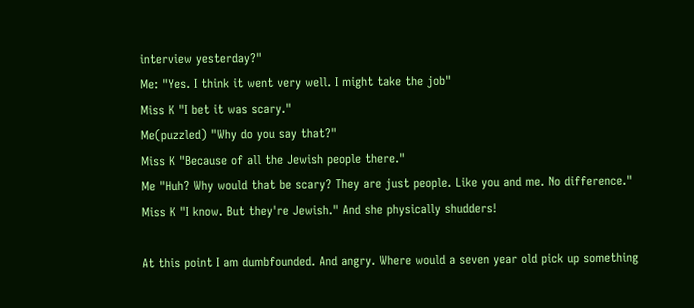interview yesterday?"
Me: "Yes. I think it went very well. I might take the job"
Miss K "I bet it was scary."
Me(puzzled) "Why do you say that?"
Miss K "Because of all the Jewish people there."
Me "Huh? Why would that be scary? They are just people. Like you and me. No difference."
Miss K "I know. But they're Jewish." And she physically shudders!

At this point I am dumbfounded. And angry. Where would a seven year old pick up something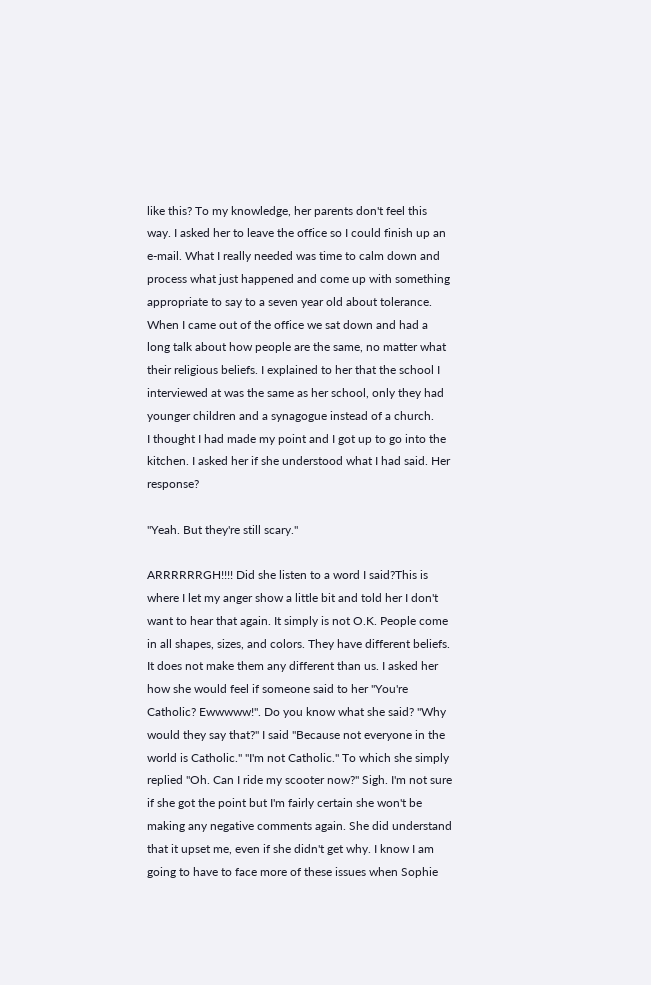like this? To my knowledge, her parents don't feel this way. I asked her to leave the office so I could finish up an e-mail. What I really needed was time to calm down and process what just happened and come up with something appropriate to say to a seven year old about tolerance.
When I came out of the office we sat down and had a long talk about how people are the same, no matter what their religious beliefs. I explained to her that the school I interviewed at was the same as her school, only they had younger children and a synagogue instead of a church.
I thought I had made my point and I got up to go into the kitchen. I asked her if she understood what I had said. Her response?

"Yeah. But they're still scary."

ARRRRRRGH!!!! Did she listen to a word I said?This is where I let my anger show a little bit and told her I don't want to hear that again. It simply is not O.K. People come in all shapes, sizes, and colors. They have different beliefs. It does not make them any different than us. I asked her how she would feel if someone said to her "You're Catholic? Ewwwww!". Do you know what she said? "Why would they say that?" I said "Because not everyone in the world is Catholic." "I'm not Catholic." To which she simply replied "Oh. Can I ride my scooter now?" Sigh. I'm not sure if she got the point but I'm fairly certain she won't be making any negative comments again. She did understand that it upset me, even if she didn't get why. I know I am going to have to face more of these issues when Sophie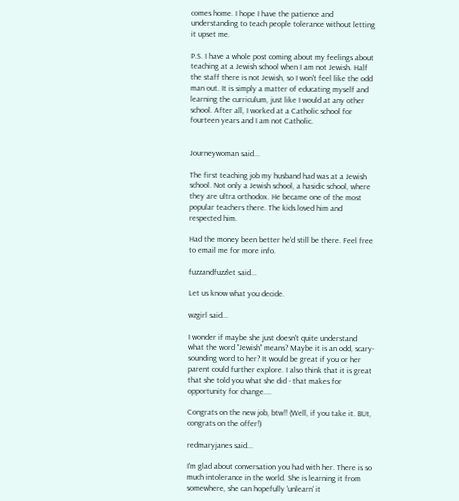comes home. I hope I have the patience and understanding to teach people tolerance without letting it upset me.

P.S. I have a whole post coming about my feelings about teaching at a Jewish school when I am not Jewish. Half the staff there is not Jewish, so I won't feel like the odd man out. It is simply a matter of educating myself and learning the curriculum, just like I would at any other school. After all, I worked at a Catholic school for fourteen years and I am not Catholic.


Journeywoman said...

The first teaching job my husband had was at a Jewish school. Not only a Jewish school, a hasidic school, where they are ultra orthodox. He became one of the most popular teachers there. The kids loved him and respected him.

Had the money been better he'd still be there. Feel free to email me for more info.

fuzzandfuzzlet said...

Let us know what you decide.

wzgirl said...

I wonder if maybe she just doesn't quite understand what the word "Jewish" means? Maybe it is an odd, scary-sounding word to her? It would be great if you or her parent could further explore. I also think that it is great that she told you what she did - that makes for opportunity for change....

Congrats on the new job, btw!! (Well, if you take it. BUt, congrats on the offer!)

redmaryjanes said...

I'm glad about conversation you had with her. There is so much intolerance in the world. She is learning it from somewhere, she can hopefully 'unlearn' it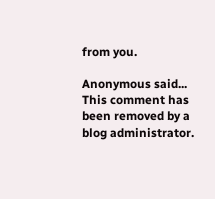from you.

Anonymous said...
This comment has been removed by a blog administrator.